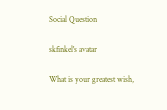Social Question

skfinkel's avatar

What is your greatest wish,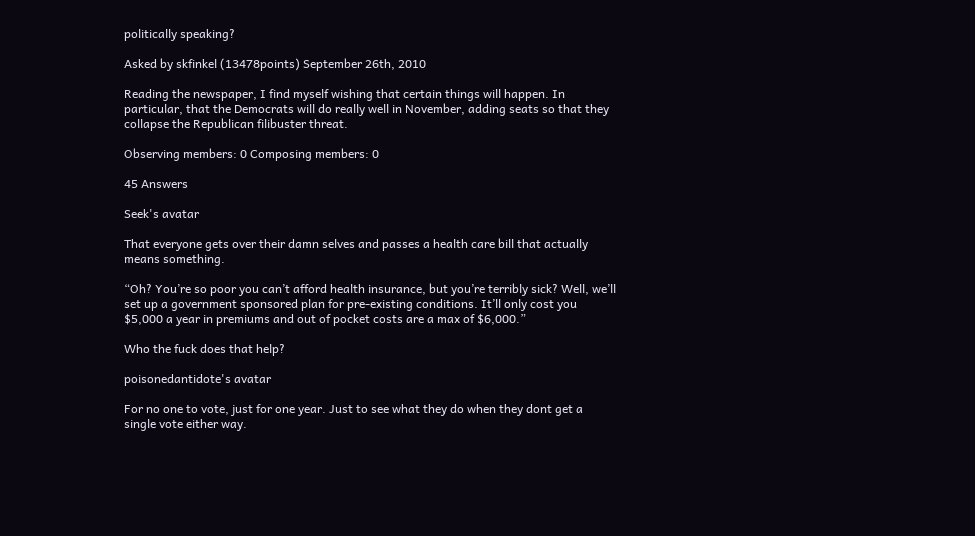politically speaking?

Asked by skfinkel (13478points) September 26th, 2010

Reading the newspaper, I find myself wishing that certain things will happen. In particular, that the Democrats will do really well in November, adding seats so that they collapse the Republican filibuster threat.

Observing members: 0 Composing members: 0

45 Answers

Seek's avatar

That everyone gets over their damn selves and passes a health care bill that actually means something.

“Oh? You’re so poor you can’t afford health insurance, but you’re terribly sick? Well, we’ll set up a government sponsored plan for pre-existing conditions. It’ll only cost you $5,000 a year in premiums and out of pocket costs are a max of $6,000.”

Who the fuck does that help?

poisonedantidote's avatar

For no one to vote, just for one year. Just to see what they do when they dont get a single vote either way.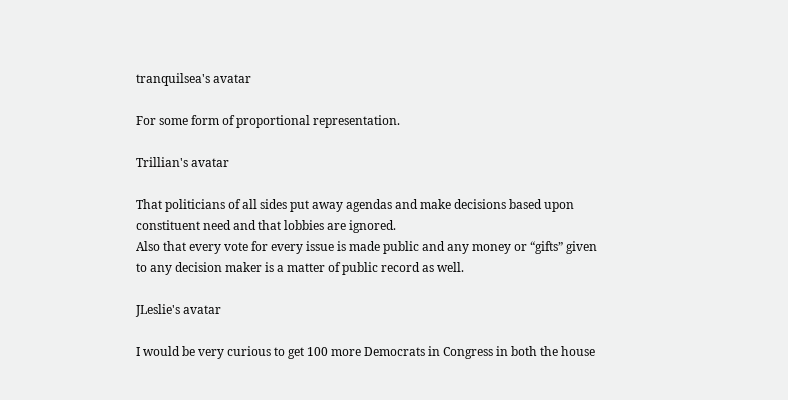tranquilsea's avatar

For some form of proportional representation.

Trillian's avatar

That politicians of all sides put away agendas and make decisions based upon constituent need and that lobbies are ignored.
Also that every vote for every issue is made public and any money or “gifts” given to any decision maker is a matter of public record as well.

JLeslie's avatar

I would be very curious to get 100 more Democrats in Congress in both the house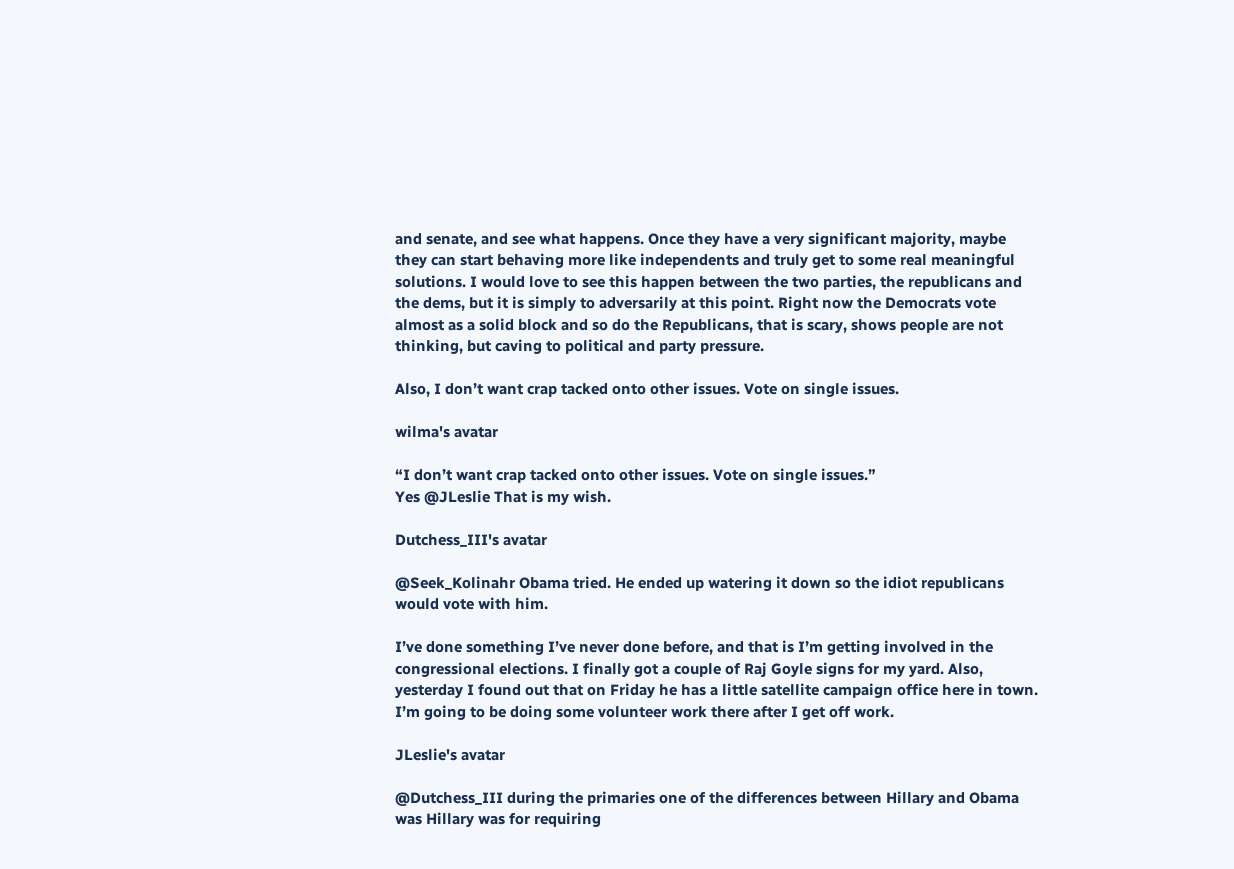and senate, and see what happens. Once they have a very significant majority, maybe they can start behaving more like independents and truly get to some real meaningful solutions. I would love to see this happen between the two parties, the republicans and the dems, but it is simply to adversarily at this point. Right now the Democrats vote almost as a solid block and so do the Republicans, that is scary, shows people are not thinking, but caving to political and party pressure.

Also, I don’t want crap tacked onto other issues. Vote on single issues.

wilma's avatar

“I don’t want crap tacked onto other issues. Vote on single issues.”
Yes @JLeslie That is my wish.

Dutchess_III's avatar

@Seek_Kolinahr Obama tried. He ended up watering it down so the idiot republicans would vote with him.

I’ve done something I’ve never done before, and that is I’m getting involved in the congressional elections. I finally got a couple of Raj Goyle signs for my yard. Also, yesterday I found out that on Friday he has a little satellite campaign office here in town. I’m going to be doing some volunteer work there after I get off work.

JLeslie's avatar

@Dutchess_III during the primaries one of the differences between Hillary and Obama was Hillary was for requiring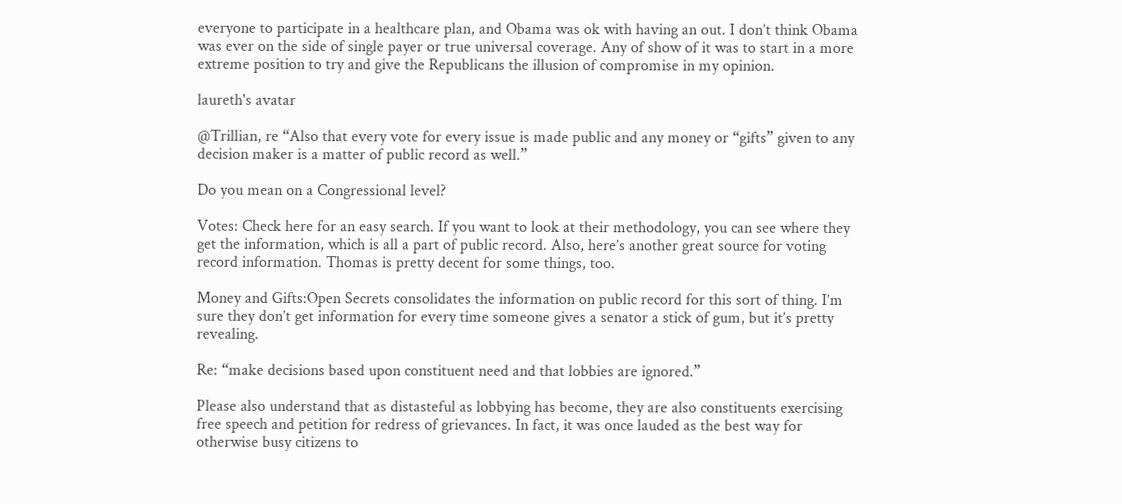everyone to participate in a healthcare plan, and Obama was ok with having an out. I don’t think Obama was ever on the side of single payer or true universal coverage. Any of show of it was to start in a more extreme position to try and give the Republicans the illusion of compromise in my opinion.

laureth's avatar

@Trillian, re “Also that every vote for every issue is made public and any money or “gifts” given to any decision maker is a matter of public record as well.”

Do you mean on a Congressional level?

Votes: Check here for an easy search. If you want to look at their methodology, you can see where they get the information, which is all a part of public record. Also, here’s another great source for voting record information. Thomas is pretty decent for some things, too.

Money and Gifts:Open Secrets consolidates the information on public record for this sort of thing. I’m sure they don’t get information for every time someone gives a senator a stick of gum, but it’s pretty revealing.

Re: “make decisions based upon constituent need and that lobbies are ignored.”

Please also understand that as distasteful as lobbying has become, they are also constituents exercising free speech and petition for redress of grievances. In fact, it was once lauded as the best way for otherwise busy citizens to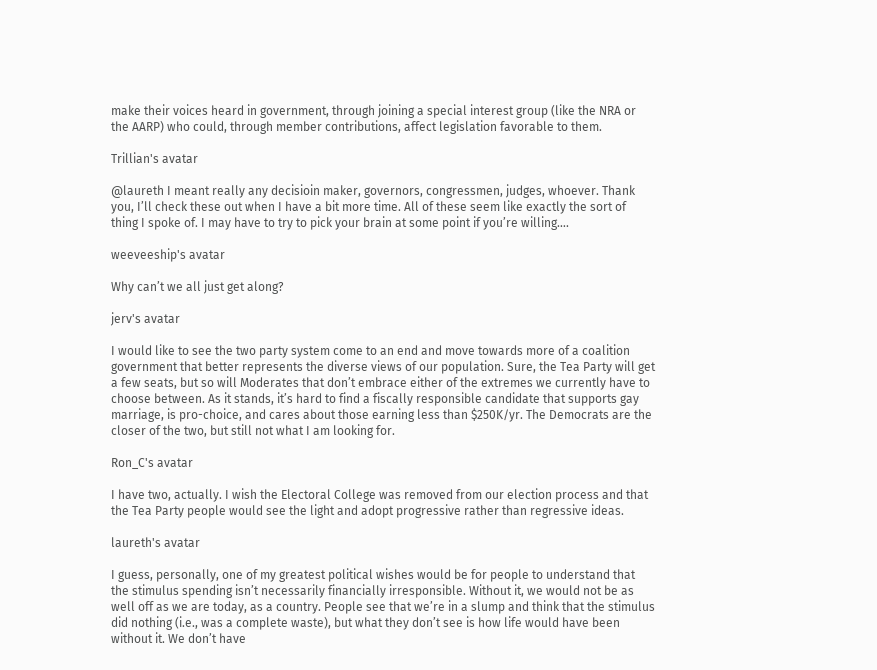make their voices heard in government, through joining a special interest group (like the NRA or the AARP) who could, through member contributions, affect legislation favorable to them.

Trillian's avatar

@laureth I meant really any decisioin maker, governors, congressmen, judges, whoever. Thank you, I’ll check these out when I have a bit more time. All of these seem like exactly the sort of thing I spoke of. I may have to try to pick your brain at some point if you’re willing….

weeveeship's avatar

Why can’t we all just get along?

jerv's avatar

I would like to see the two party system come to an end and move towards more of a coalition government that better represents the diverse views of our population. Sure, the Tea Party will get a few seats, but so will Moderates that don’t embrace either of the extremes we currently have to choose between. As it stands, it’s hard to find a fiscally responsible candidate that supports gay marriage, is pro-choice, and cares about those earning less than $250K/yr. The Democrats are the closer of the two, but still not what I am looking for.

Ron_C's avatar

I have two, actually. I wish the Electoral College was removed from our election process and that the Tea Party people would see the light and adopt progressive rather than regressive ideas.

laureth's avatar

I guess, personally, one of my greatest political wishes would be for people to understand that the stimulus spending isn’t necessarily financially irresponsible. Without it, we would not be as well off as we are today, as a country. People see that we’re in a slump and think that the stimulus did nothing (i.e., was a complete waste), but what they don’t see is how life would have been without it. We don’t have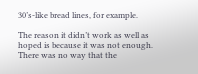30’s-like bread lines, for example.

The reason it didn’t work as well as hoped is because it was not enough. There was no way that the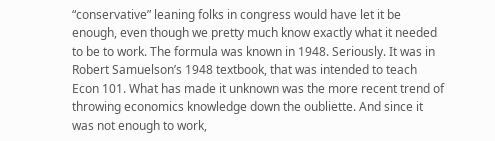“conservative” leaning folks in congress would have let it be enough, even though we pretty much know exactly what it needed to be to work. The formula was known in 1948. Seriously. It was in Robert Samuelson’s 1948 textbook, that was intended to teach Econ 101. What has made it unknown was the more recent trend of throwing economics knowledge down the oubliette. And since it was not enough to work,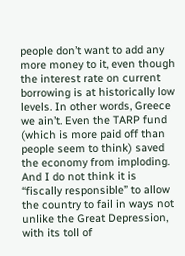people don’t want to add any more money to it, even though the interest rate on current borrowing is at historically low levels. In other words, Greece we ain’t. Even the TARP fund (which is more paid off than people seem to think) saved the economy from imploding. And I do not think it is “fiscally responsible” to allow the country to fail in ways not unlike the Great Depression, with its toll of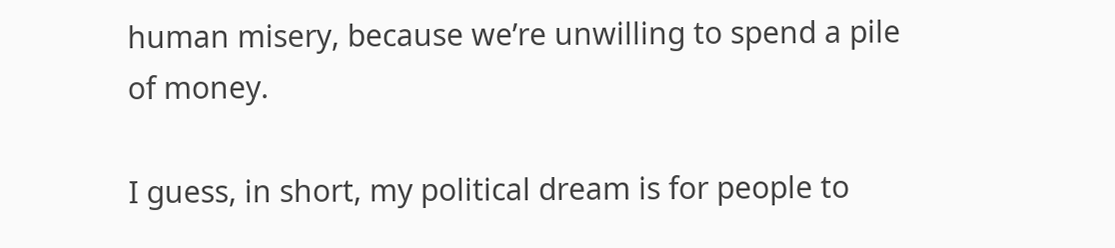human misery, because we’re unwilling to spend a pile of money.

I guess, in short, my political dream is for people to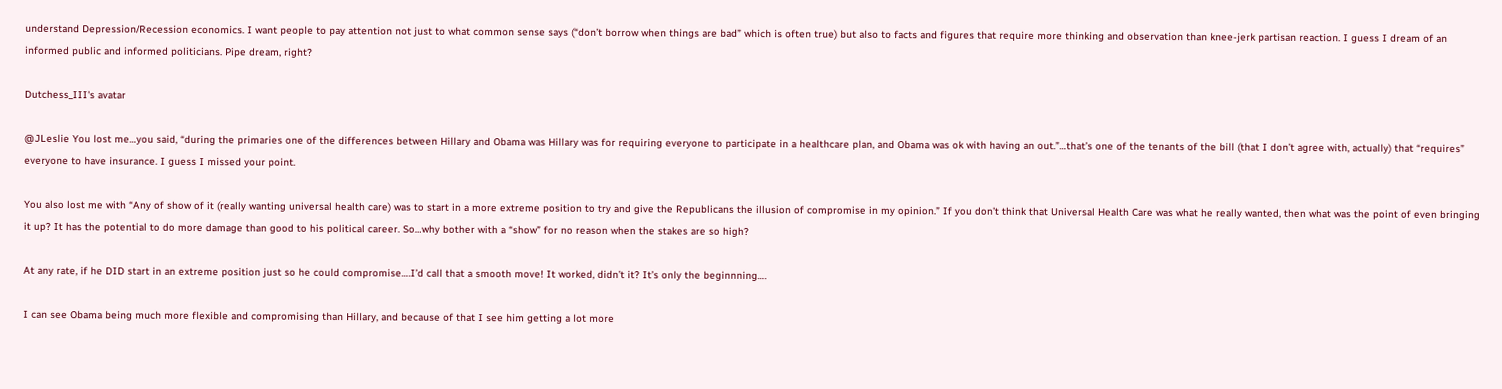understand Depression/Recession economics. I want people to pay attention not just to what common sense says (“don’t borrow when things are bad” which is often true) but also to facts and figures that require more thinking and observation than knee-jerk partisan reaction. I guess I dream of an informed public and informed politicians. Pipe dream, right?

Dutchess_III's avatar

@JLeslie You lost me…you said, “during the primaries one of the differences between Hillary and Obama was Hillary was for requiring everyone to participate in a healthcare plan, and Obama was ok with having an out.”…that’s one of the tenants of the bill (that I don’t agree with, actually) that “requires” everyone to have insurance. I guess I missed your point.

You also lost me with “Any of show of it (really wanting universal health care) was to start in a more extreme position to try and give the Republicans the illusion of compromise in my opinion.” If you don’t think that Universal Health Care was what he really wanted, then what was the point of even bringing it up? It has the potential to do more damage than good to his political career. So…why bother with a “show” for no reason when the stakes are so high?

At any rate, if he DID start in an extreme position just so he could compromise….I’d call that a smooth move! It worked, didn’t it? It’s only the beginnning….

I can see Obama being much more flexible and compromising than Hillary, and because of that I see him getting a lot more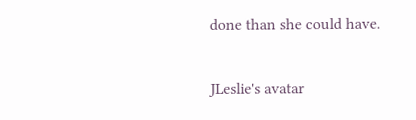done than she could have.

JLeslie's avatar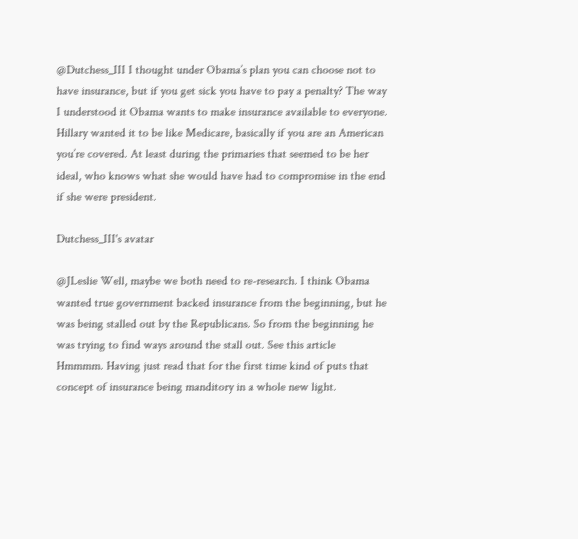@Dutchess_III I thought under Obama’s plan you can choose not to have insurance, but if you get sick you have to pay a penalty? The way I understood it Obama wants to make insurance available to everyone. Hillary wanted it to be like Medicare, basically if you are an American you’re covered. At least during the primaries that seemed to be her ideal, who knows what she would have had to compromise in the end if she were president.

Dutchess_III's avatar

@JLeslie Well, maybe we both need to re-research. I think Obama wanted true government backed insurance from the beginning, but he was being stalled out by the Republicans. So from the beginning he was trying to find ways around the stall out. See this article
Hmmmm. Having just read that for the first time kind of puts that concept of insurance being manditory in a whole new light.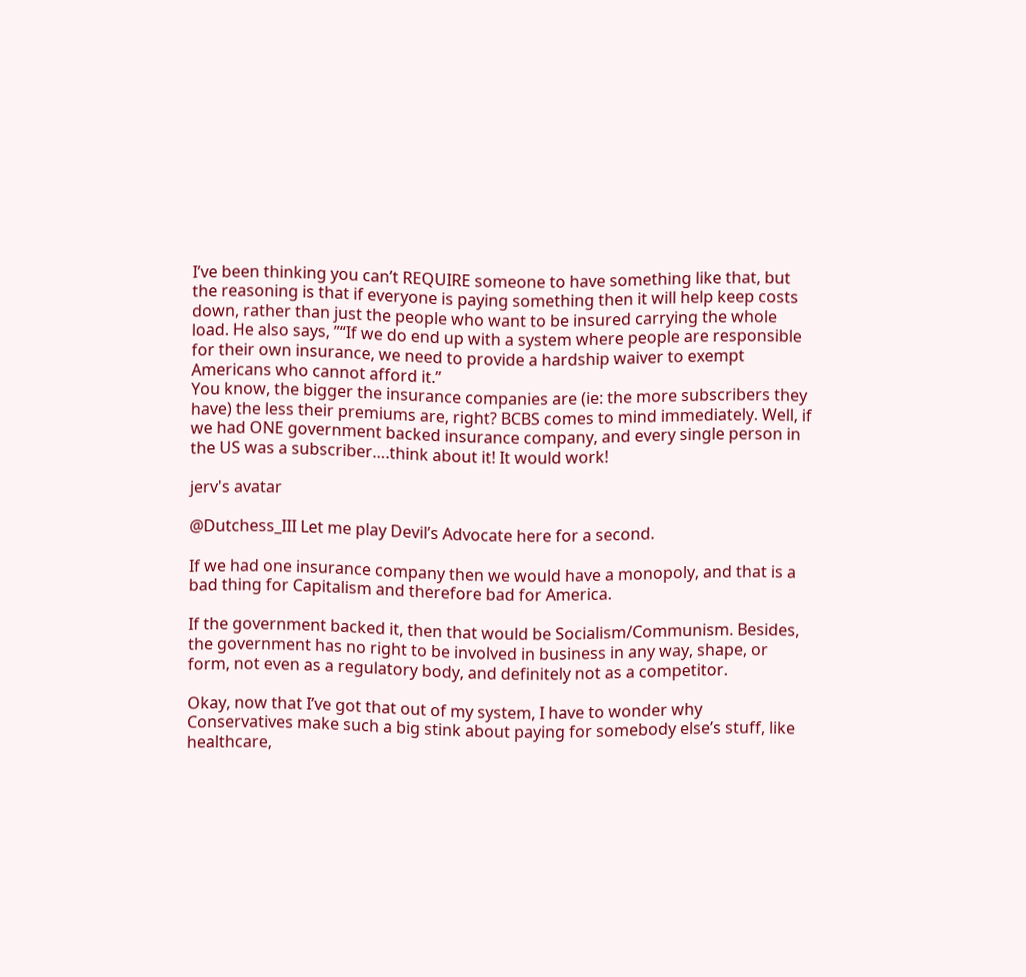I’ve been thinking you can’t REQUIRE someone to have something like that, but the reasoning is that if everyone is paying something then it will help keep costs down, rather than just the people who want to be insured carrying the whole load. He also says, ”“If we do end up with a system where people are responsible for their own insurance, we need to provide a hardship waiver to exempt Americans who cannot afford it.”
You know, the bigger the insurance companies are (ie: the more subscribers they have) the less their premiums are, right? BCBS comes to mind immediately. Well, if we had ONE government backed insurance company, and every single person in the US was a subscriber….think about it! It would work!

jerv's avatar

@Dutchess_III Let me play Devil’s Advocate here for a second.

If we had one insurance company then we would have a monopoly, and that is a bad thing for Capitalism and therefore bad for America.

If the government backed it, then that would be Socialism/Communism. Besides, the government has no right to be involved in business in any way, shape, or form, not even as a regulatory body, and definitely not as a competitor.

Okay, now that I’ve got that out of my system, I have to wonder why Conservatives make such a big stink about paying for somebody else’s stuff, like healthcare,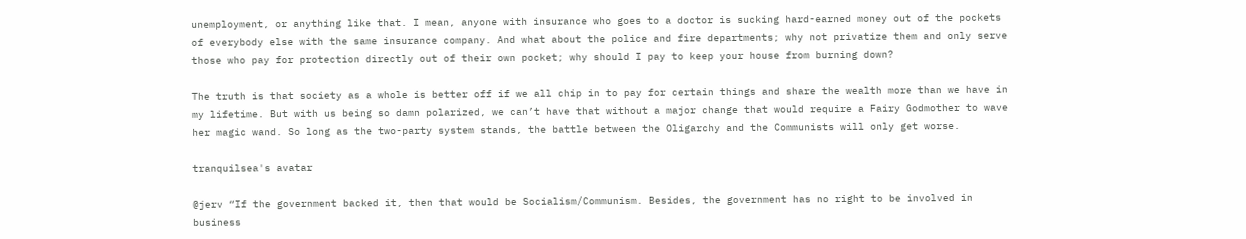unemployment, or anything like that. I mean, anyone with insurance who goes to a doctor is sucking hard-earned money out of the pockets of everybody else with the same insurance company. And what about the police and fire departments; why not privatize them and only serve those who pay for protection directly out of their own pocket; why should I pay to keep your house from burning down?

The truth is that society as a whole is better off if we all chip in to pay for certain things and share the wealth more than we have in my lifetime. But with us being so damn polarized, we can’t have that without a major change that would require a Fairy Godmother to wave her magic wand. So long as the two-party system stands, the battle between the Oligarchy and the Communists will only get worse.

tranquilsea's avatar

@jerv “If the government backed it, then that would be Socialism/Communism. Besides, the government has no right to be involved in business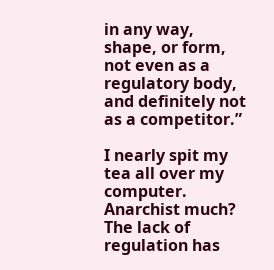in any way, shape, or form, not even as a regulatory body, and definitely not as a competitor.”

I nearly spit my tea all over my computer. Anarchist much? The lack of regulation has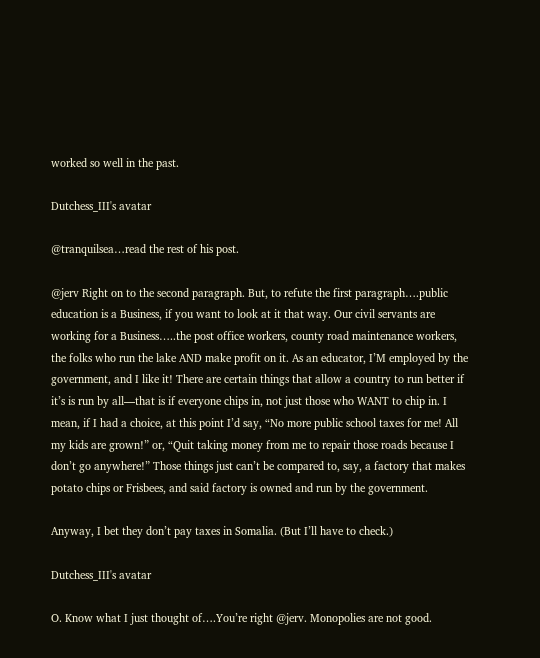worked so well in the past.

Dutchess_III's avatar

@tranquilsea…read the rest of his post.

@jerv Right on to the second paragraph. But, to refute the first paragraph….public education is a Business, if you want to look at it that way. Our civil servants are working for a Business…..the post office workers, county road maintenance workers, the folks who run the lake AND make profit on it. As an educator, I’M employed by the government, and I like it! There are certain things that allow a country to run better if it’s is run by all—that is if everyone chips in, not just those who WANT to chip in. I mean, if I had a choice, at this point I’d say, “No more public school taxes for me! All my kids are grown!” or, “Quit taking money from me to repair those roads because I don’t go anywhere!” Those things just can’t be compared to, say, a factory that makes potato chips or Frisbees, and said factory is owned and run by the government.

Anyway, I bet they don’t pay taxes in Somalia. (But I’ll have to check.)

Dutchess_III's avatar

O. Know what I just thought of….You’re right @jerv. Monopolies are not good.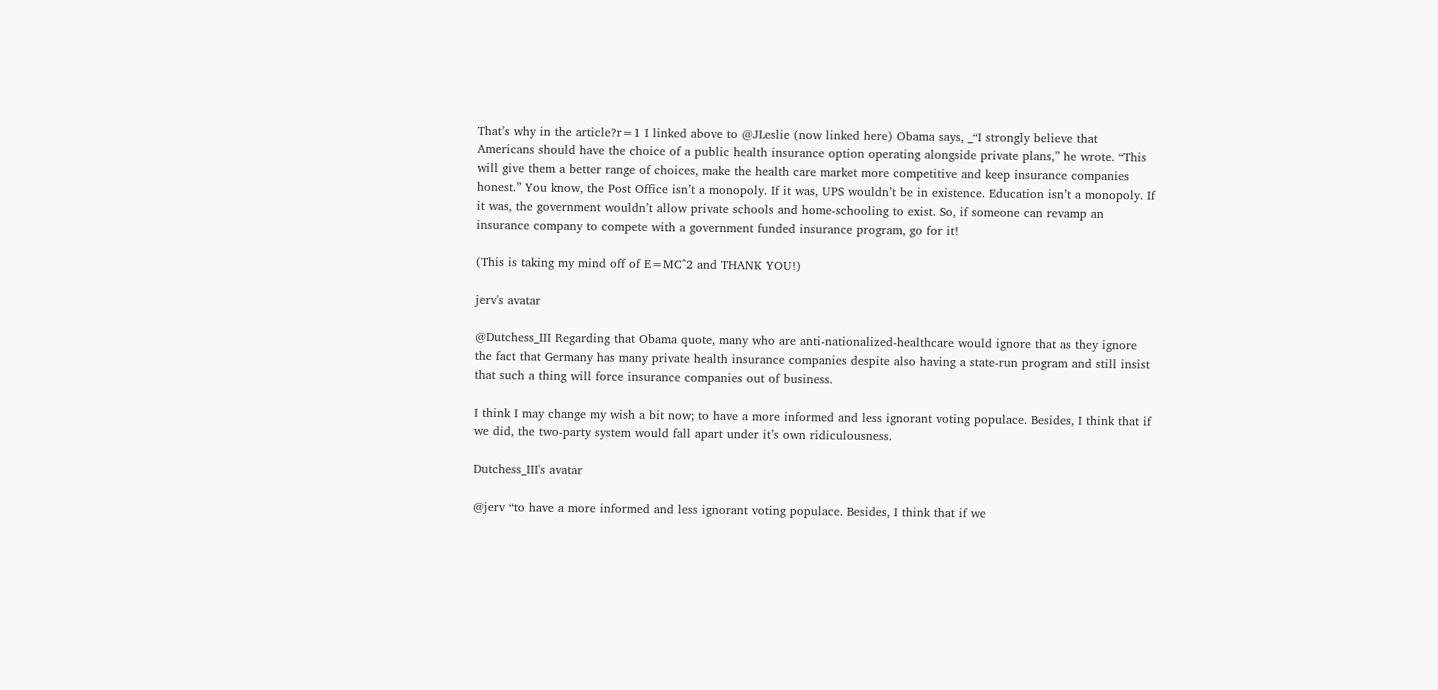That’s why in the article?r=1 I linked above to @JLeslie (now linked here) Obama says, _“I strongly believe that Americans should have the choice of a public health insurance option operating alongside private plans,” he wrote. “This will give them a better range of choices, make the health care market more competitive and keep insurance companies honest.” You know, the Post Office isn’t a monopoly. If it was, UPS wouldn’t be in existence. Education isn’t a monopoly. If it was, the government wouldn’t allow private schools and home-schooling to exist. So, if someone can revamp an insurance company to compete with a government funded insurance program, go for it!

(This is taking my mind off of E=MC^2 and THANK YOU!)

jerv's avatar

@Dutchess_III Regarding that Obama quote, many who are anti-nationalized-healthcare would ignore that as they ignore the fact that Germany has many private health insurance companies despite also having a state-run program and still insist that such a thing will force insurance companies out of business.

I think I may change my wish a bit now; to have a more informed and less ignorant voting populace. Besides, I think that if we did, the two-party system would fall apart under it’s own ridiculousness.

Dutchess_III's avatar

@jerv “to have a more informed and less ignorant voting populace. Besides, I think that if we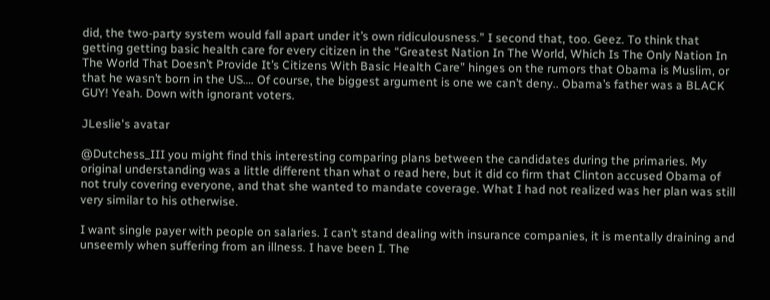did, the two-party system would fall apart under it’s own ridiculousness.” I second that, too. Geez. To think that getting getting basic health care for every citizen in the “Greatest Nation In The World, Which Is The Only Nation In The World That Doesn’t Provide It’s Citizens With Basic Health Care” hinges on the rumors that Obama is Muslim, or that he wasn’t born in the US…. Of course, the biggest argument is one we can’t deny.. Obama’s father was a BLACK GUY! Yeah. Down with ignorant voters.

JLeslie's avatar

@Dutchess_III you might find this interesting comparing plans between the candidates during the primaries. My original understanding was a little different than what o read here, but it did co firm that Clinton accused Obama of not truly covering everyone, and that she wanted to mandate coverage. What I had not realized was her plan was still very similar to his otherwise.

I want single payer with people on salaries. I can’t stand dealing with insurance companies, it is mentally draining and unseemly when suffering from an illness. I have been I. The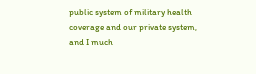public system of military health coverage and our private system, and I much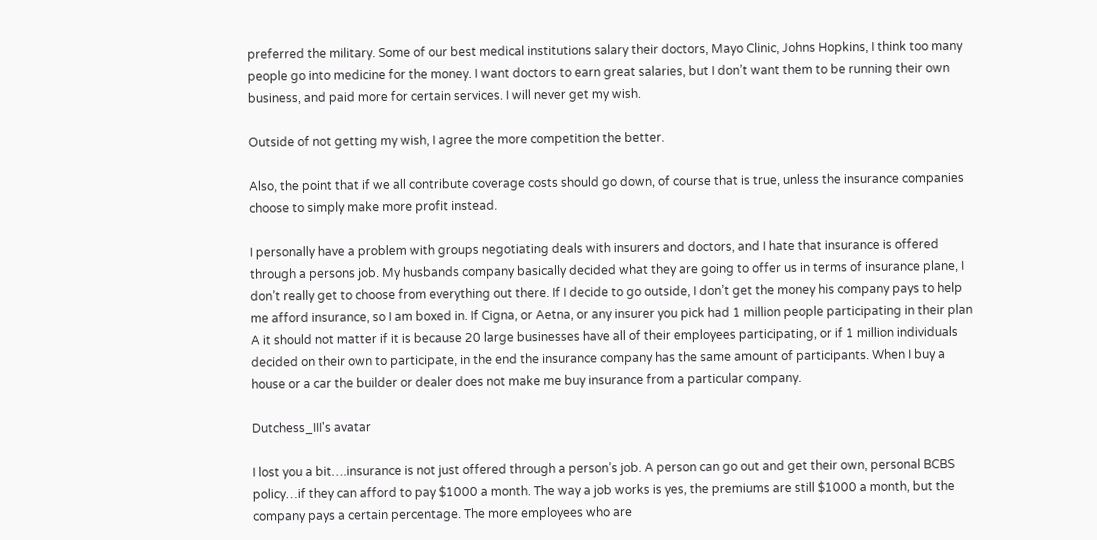preferred the military. Some of our best medical institutions salary their doctors, Mayo Clinic, Johns Hopkins, I think too many people go into medicine for the money. I want doctors to earn great salaries, but I don’t want them to be running their own business, and paid more for certain services. I will never get my wish.

Outside of not getting my wish, I agree the more competition the better.

Also, the point that if we all contribute coverage costs should go down, of course that is true, unless the insurance companies choose to simply make more profit instead.

I personally have a problem with groups negotiating deals with insurers and doctors, and I hate that insurance is offered through a persons job. My husbands company basically decided what they are going to offer us in terms of insurance plane, I don’t really get to choose from everything out there. If I decide to go outside, I don’t get the money his company pays to help me afford insurance, so I am boxed in. If Cigna, or Aetna, or any insurer you pick had 1 million people participating in their plan A it should not matter if it is because 20 large businesses have all of their employees participating, or if 1 million individuals decided on their own to participate, in the end the insurance company has the same amount of participants. When I buy a house or a car the builder or dealer does not make me buy insurance from a particular company.

Dutchess_III's avatar

I lost you a bit….insurance is not just offered through a person’s job. A person can go out and get their own, personal BCBS policy…if they can afford to pay $1000 a month. The way a job works is yes, the premiums are still $1000 a month, but the company pays a certain percentage. The more employees who are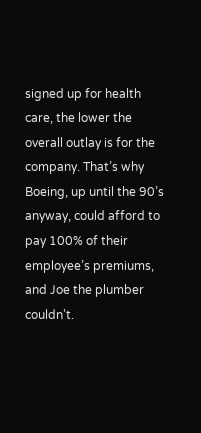signed up for health care, the lower the overall outlay is for the company. That’s why Boeing, up until the 90’s anyway, could afford to pay 100% of their employee’s premiums, and Joe the plumber couldn’t.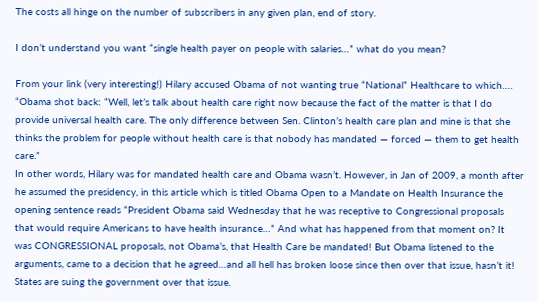The costs all hinge on the number of subscribers in any given plan, end of story.

I don’t understand you want “single health payer on people with salaries…” what do you mean?

From your link (very interesting!) Hilary accused Obama of not wanting true “National” Healthcare to which…. “Obama shot back: “Well, let’s talk about health care right now because the fact of the matter is that I do provide universal health care. The only difference between Sen. Clinton’s health care plan and mine is that she thinks the problem for people without health care is that nobody has mandated — forced — them to get health care.”
In other words, Hilary was for mandated health care and Obama wasn’t. However, in Jan of 2009, a month after he assumed the presidency, in this article which is titled Obama Open to a Mandate on Health Insurance the opening sentence reads “President Obama said Wednesday that he was receptive to Congressional proposals that would require Americans to have health insurance…” And what has happened from that moment on? It was CONGRESSIONAL proposals, not Obama’s, that Health Care be mandated! But Obama listened to the arguments, came to a decision that he agreed…and all hell has broken loose since then over that issue, hasn’t it! States are suing the government over that issue.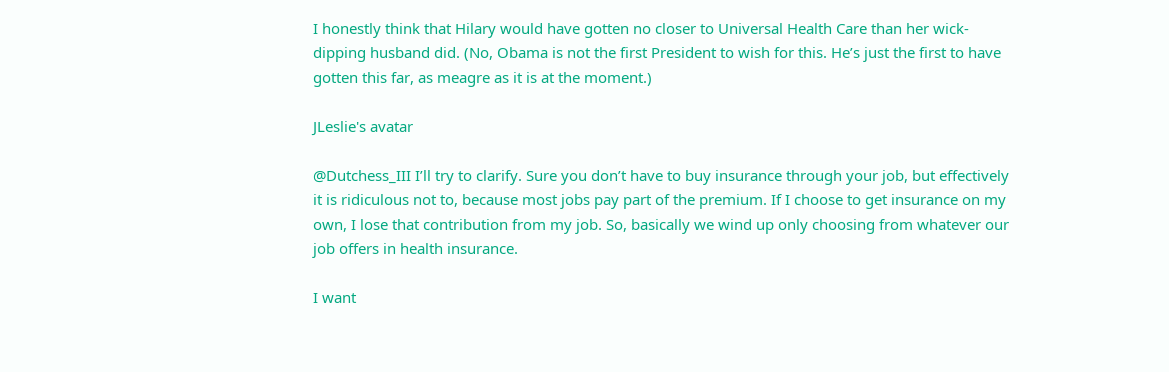I honestly think that Hilary would have gotten no closer to Universal Health Care than her wick-dipping husband did. (No, Obama is not the first President to wish for this. He’s just the first to have gotten this far, as meagre as it is at the moment.)

JLeslie's avatar

@Dutchess_III I’ll try to clarify. Sure you don’t have to buy insurance through your job, but effectively it is ridiculous not to, because most jobs pay part of the premium. If I choose to get insurance on my own, I lose that contribution from my job. So, basically we wind up only choosing from whatever our job offers in health insurance.

I want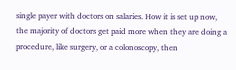single payer with doctors on salaries. How it is set up now, the majority of doctors get paid more when they are doing a procedure, like surgery, or a colonoscopy, then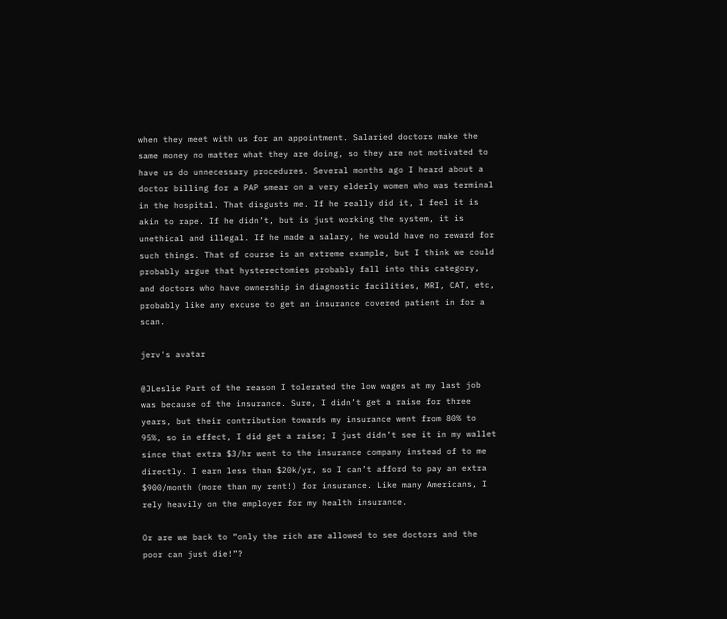when they meet with us for an appointment. Salaried doctors make the same money no matter what they are doing, so they are not motivated to have us do unnecessary procedures. Several months ago I heard about a doctor billing for a PAP smear on a very elderly women who was terminal in the hospital. That disgusts me. If he really did it, I feel it is akin to rape. If he didn’t, but is just working the system, it is unethical and illegal. If he made a salary, he would have no reward for such things. That of course is an extreme example, but I think we could probably argue that hysterectomies probably fall into this category, and doctors who have ownership in diagnostic facilities, MRI, CAT, etc, probably like any excuse to get an insurance covered patient in for a scan.

jerv's avatar

@JLeslie Part of the reason I tolerated the low wages at my last job was because of the insurance. Sure, I didn’t get a raise for three years, but their contribution towards my insurance went from 80% to 95%, so in effect, I did get a raise; I just didn’t see it in my wallet since that extra $3/hr went to the insurance company instead of to me directly. I earn less than $20k/yr, so I can’t afford to pay an extra $900/month (more than my rent!) for insurance. Like many Americans, I rely heavily on the employer for my health insurance.

Or are we back to “only the rich are allowed to see doctors and the poor can just die!”?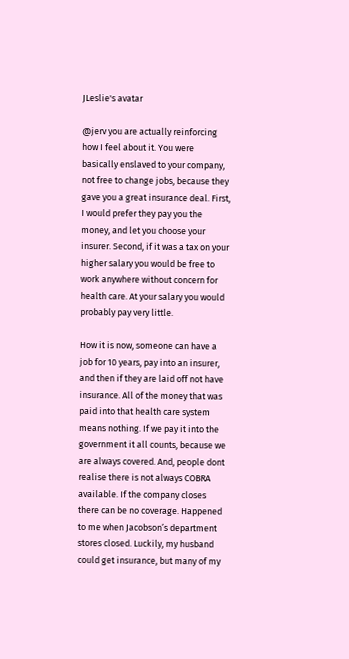JLeslie's avatar

@jerv you are actually reinforcing how I feel about it. You were basically enslaved to your company, not free to change jobs, because they gave you a great insurance deal. First, I would prefer they pay you the money, and let you choose your insurer. Second, if it was a tax on your higher salary you would be free to work anywhere without concern for health care. At your salary you would probably pay very little.

How it is now, someone can have a job for 10 years, pay into an insurer, and then if they are laid off not have insurance. All of the money that was paid into that health care system means nothing. If we pay it into the government it all counts, because we are always covered. And, people dont realise there is not always COBRA available. If the company closes there can be no coverage. Happened to me when Jacobson’s department stores closed. Luckily, my husband could get insurance, but many of my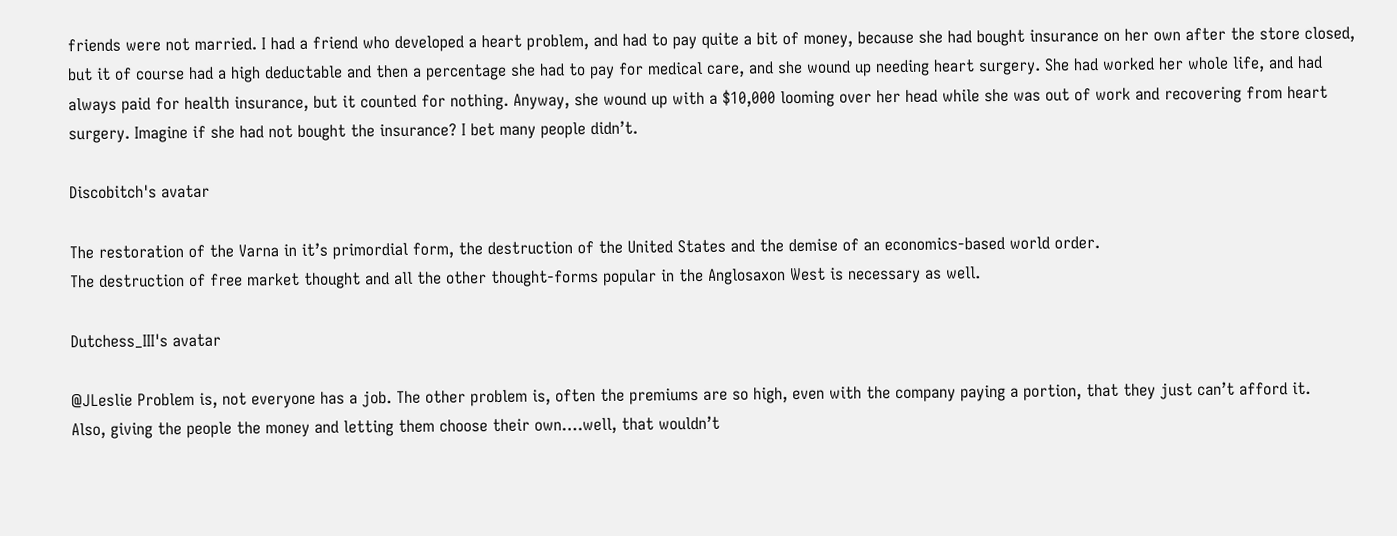friends were not married. I had a friend who developed a heart problem, and had to pay quite a bit of money, because she had bought insurance on her own after the store closed, but it of course had a high deductable and then a percentage she had to pay for medical care, and she wound up needing heart surgery. She had worked her whole life, and had always paid for health insurance, but it counted for nothing. Anyway, she wound up with a $10,000 looming over her head while she was out of work and recovering from heart surgery. Imagine if she had not bought the insurance? I bet many people didn’t.

Discobitch's avatar

The restoration of the Varna in it’s primordial form, the destruction of the United States and the demise of an economics-based world order.
The destruction of free market thought and all the other thought-forms popular in the Anglosaxon West is necessary as well.

Dutchess_III's avatar

@JLeslie Problem is, not everyone has a job. The other problem is, often the premiums are so high, even with the company paying a portion, that they just can’t afford it.
Also, giving the people the money and letting them choose their own….well, that wouldn’t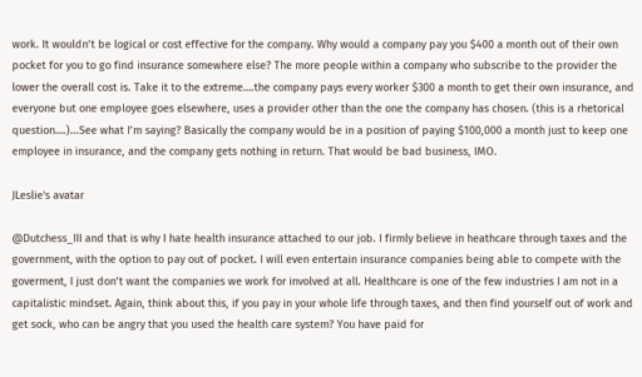work. It wouldn’t be logical or cost effective for the company. Why would a company pay you $400 a month out of their own pocket for you to go find insurance somewhere else? The more people within a company who subscribe to the provider the lower the overall cost is. Take it to the extreme….the company pays every worker $300 a month to get their own insurance, and everyone but one employee goes elsewhere, uses a provider other than the one the company has chosen. (this is a rhetorical question….)...See what I’m saying? Basically the company would be in a position of paying $100,000 a month just to keep one employee in insurance, and the company gets nothing in return. That would be bad business, IMO.

JLeslie's avatar

@Dutchess_III and that is why I hate health insurance attached to our job. I firmly believe in heathcare through taxes and the government, with the option to pay out of pocket. I will even entertain insurance companies being able to compete with the goverment, I just don’t want the companies we work for involved at all. Healthcare is one of the few industries I am not in a capitalistic mindset. Again, think about this, if you pay in your whole life through taxes, and then find yourself out of work and get sock, who can be angry that you used the health care system? You have paid for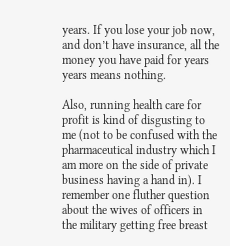years. If you lose your job now, and don’t have insurance, all the money you have paid for years years means nothing.

Also, running health care for profit is kind of disgusting to me (not to be confused with the pharmaceutical industry which I am more on the side of private business having a hand in). I remember one fluther question about the wives of officers in the military getting free breast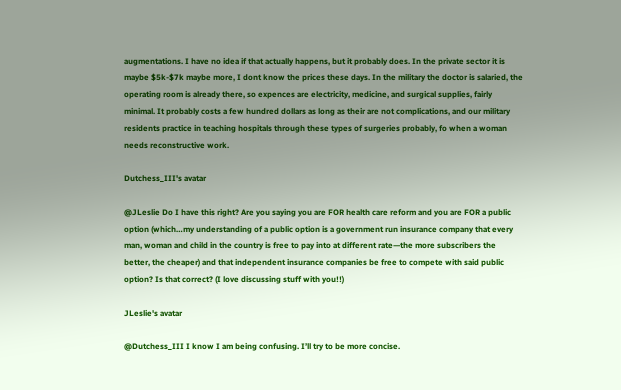augmentations. I have no idea if that actually happens, but it probably does. In the private sector it is maybe $5k-$7k maybe more, I dont know the prices these days. In the military the doctor is salaried, the operating room is already there, so expences are electricity, medicine, and surgical supplies, fairly minimal. It probably costs a few hundred dollars as long as their are not complications, and our military residents practice in teaching hospitals through these types of surgeries probably, fo when a woman needs reconstructive work.

Dutchess_III's avatar

@JLeslie Do I have this right? Are you saying you are FOR health care reform and you are FOR a public option (which…my understanding of a public option is a government run insurance company that every man, woman and child in the country is free to pay into at different rate—the more subscribers the better, the cheaper) and that independent insurance companies be free to compete with said public option? Is that correct? (I love discussing stuff with you!!)

JLeslie's avatar

@Dutchess_III I know I am being confusing. I’ll try to be more concise.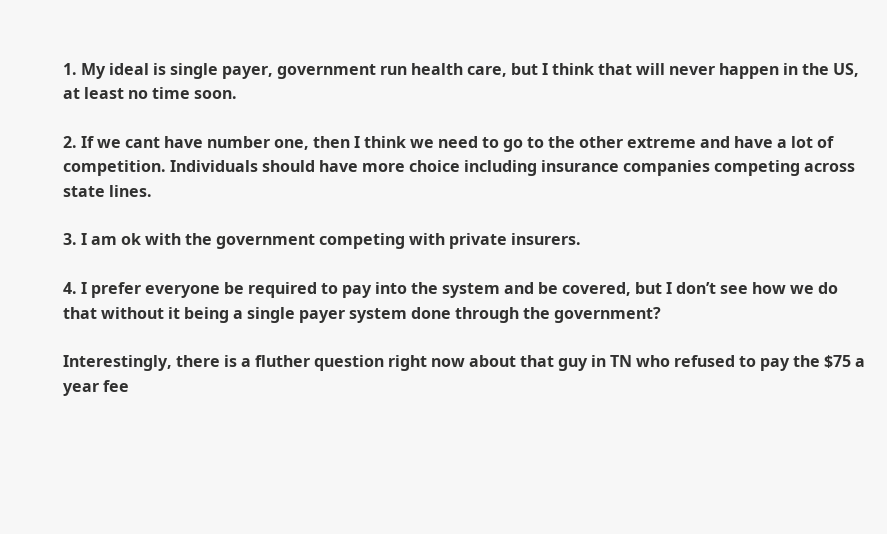1. My ideal is single payer, government run health care, but I think that will never happen in the US, at least no time soon.

2. If we cant have number one, then I think we need to go to the other extreme and have a lot of competition. Individuals should have more choice including insurance companies competing across state lines.

3. I am ok with the government competing with private insurers.

4. I prefer everyone be required to pay into the system and be covered, but I don’t see how we do that without it being a single payer system done through the government?

Interestingly, there is a fluther question right now about that guy in TN who refused to pay the $75 a year fee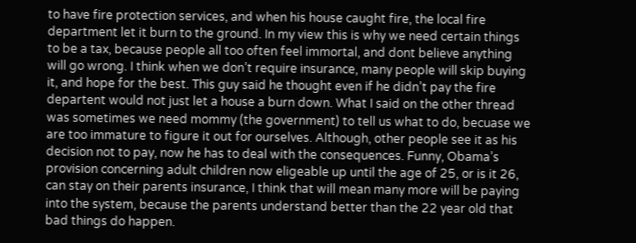to have fire protection services, and when his house caught fire, the local fire department let it burn to the ground. In my view this is why we need certain things to be a tax, because people all too often feel immortal, and dont believe anything will go wrong. I think when we don’t require insurance, many people will skip buying it, and hope for the best. This guy said he thought even if he didn’t pay the fire departent would not just let a house a burn down. What I said on the other thread was sometimes we need mommy (the government) to tell us what to do, becuase we are too immature to figure it out for ourselves. Although, other people see it as his decision not to pay, now he has to deal with the consequences. Funny, Obama’s provision concerning adult children now eligeable up until the age of 25, or is it 26, can stay on their parents insurance, I think that will mean many more will be paying into the system, because the parents understand better than the 22 year old that bad things do happen.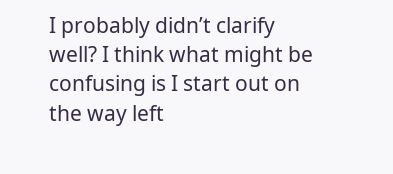I probably didn’t clarify well? I think what might be confusing is I start out on the way left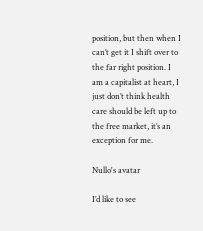position, but then when I can’t get it I shift over to the far right position. I am a capitalist at heart, I just don’t think health care should be left up to the free market, it’s an exception for me.

Nullo's avatar

I’d like to see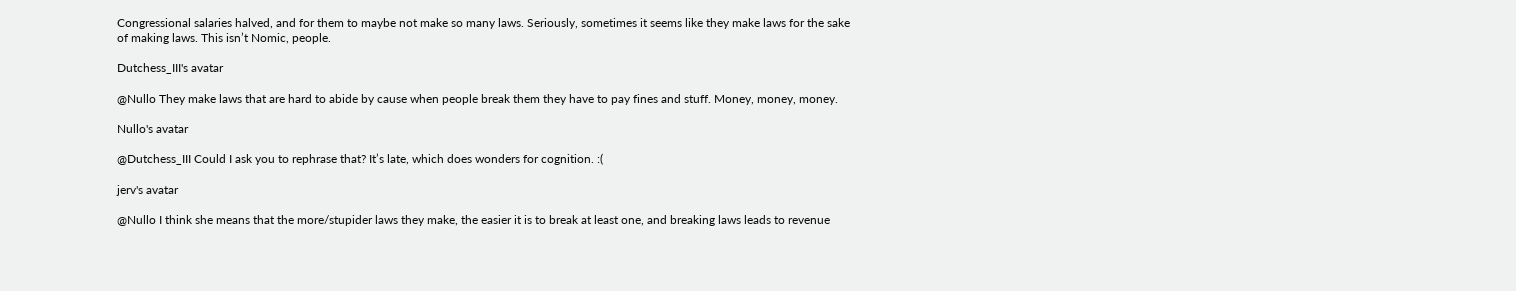Congressional salaries halved, and for them to maybe not make so many laws. Seriously, sometimes it seems like they make laws for the sake of making laws. This isn’t Nomic, people.

Dutchess_III's avatar

@Nullo They make laws that are hard to abide by cause when people break them they have to pay fines and stuff. Money, money, money.

Nullo's avatar

@Dutchess_III Could I ask you to rephrase that? It’s late, which does wonders for cognition. :(

jerv's avatar

@Nullo I think she means that the more/stupider laws they make, the easier it is to break at least one, and breaking laws leads to revenue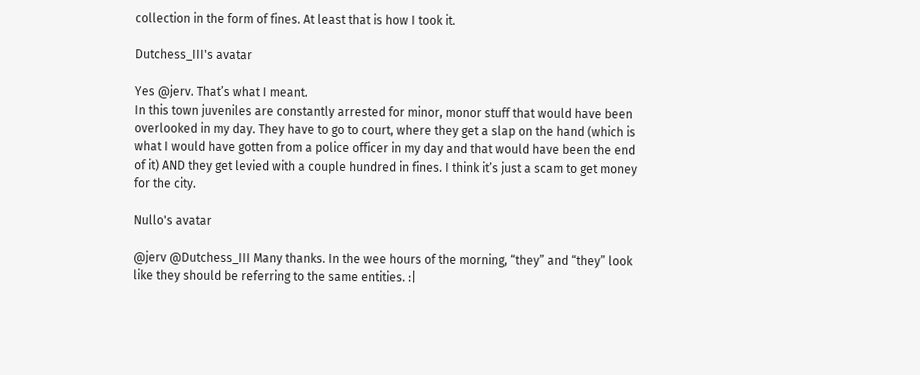collection in the form of fines. At least that is how I took it.

Dutchess_III's avatar

Yes @jerv. That’s what I meant.
In this town juveniles are constantly arrested for minor, monor stuff that would have been overlooked in my day. They have to go to court, where they get a slap on the hand (which is what I would have gotten from a police officer in my day and that would have been the end of it) AND they get levied with a couple hundred in fines. I think it’s just a scam to get money for the city.

Nullo's avatar

@jerv @Dutchess_III Many thanks. In the wee hours of the morning, “they” and “they” look like they should be referring to the same entities. :|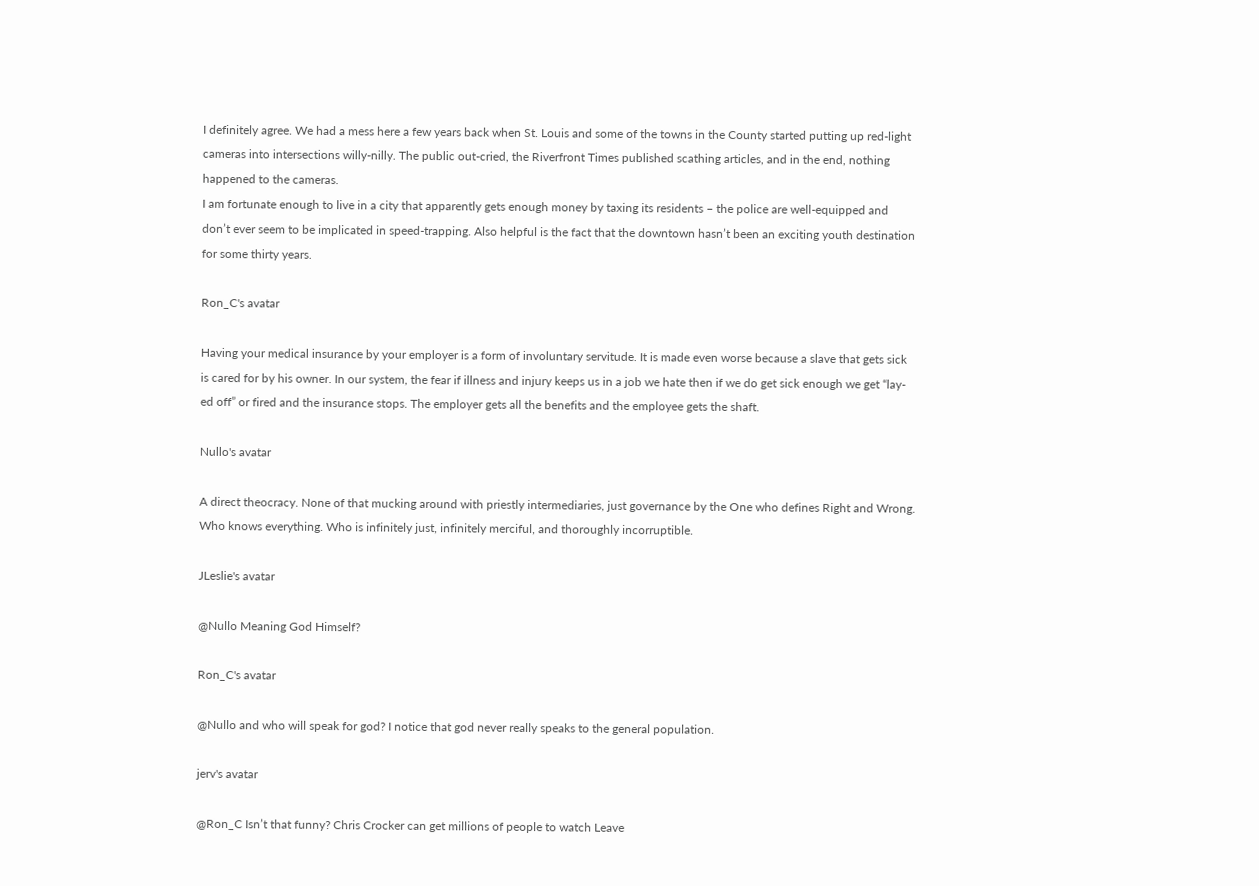I definitely agree. We had a mess here a few years back when St. Louis and some of the towns in the County started putting up red-light cameras into intersections willy-nilly. The public out-cried, the Riverfront Times published scathing articles, and in the end, nothing happened to the cameras.
I am fortunate enough to live in a city that apparently gets enough money by taxing its residents – the police are well-equipped and don’t ever seem to be implicated in speed-trapping. Also helpful is the fact that the downtown hasn’t been an exciting youth destination for some thirty years.

Ron_C's avatar

Having your medical insurance by your employer is a form of involuntary servitude. It is made even worse because a slave that gets sick is cared for by his owner. In our system, the fear if illness and injury keeps us in a job we hate then if we do get sick enough we get “lay-ed off” or fired and the insurance stops. The employer gets all the benefits and the employee gets the shaft.

Nullo's avatar

A direct theocracy. None of that mucking around with priestly intermediaries, just governance by the One who defines Right and Wrong. Who knows everything. Who is infinitely just, infinitely merciful, and thoroughly incorruptible.

JLeslie's avatar

@Nullo Meaning God Himself?

Ron_C's avatar

@Nullo and who will speak for god? I notice that god never really speaks to the general population.

jerv's avatar

@Ron_C Isn’t that funny? Chris Crocker can get millions of people to watch Leave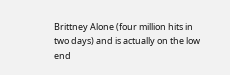Brittney Alone (four million hits in two days) and is actually on the low end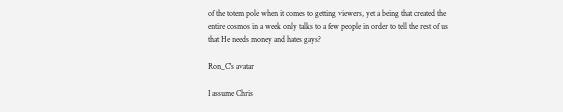of the totem pole when it comes to getting viewers, yet a being that created the entire cosmos in a week only talks to a few people in order to tell the rest of us that He needs money and hates gays?

Ron_C's avatar

I assume Chris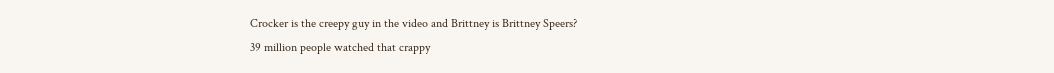Crocker is the creepy guy in the video and Brittney is Brittney Speers?
39 million people watched that crappy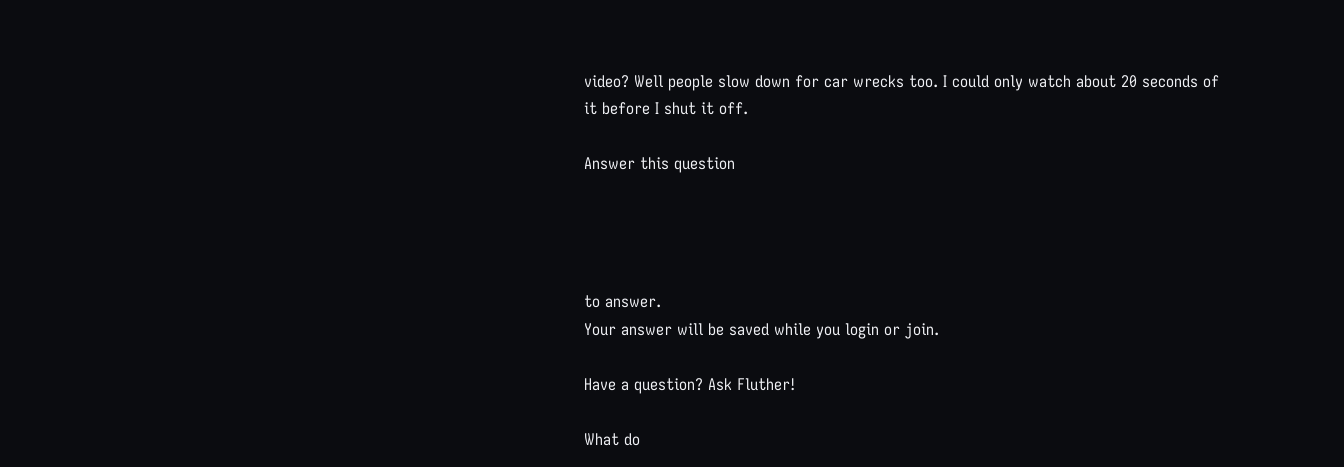video? Well people slow down for car wrecks too. I could only watch about 20 seconds of it before I shut it off.

Answer this question




to answer.
Your answer will be saved while you login or join.

Have a question? Ask Fluther!

What do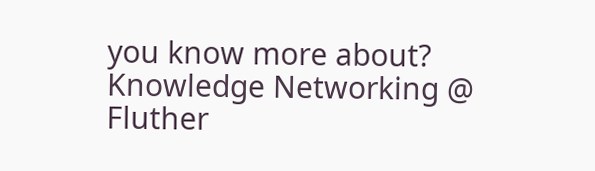you know more about?
Knowledge Networking @ Fluther